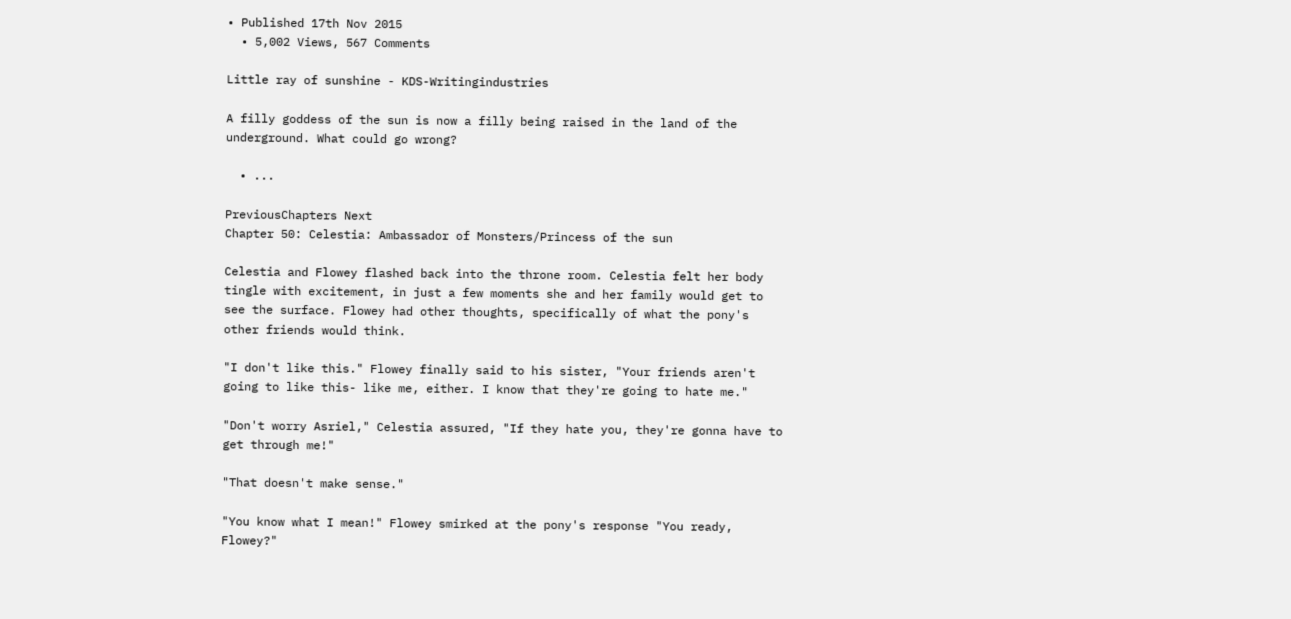• Published 17th Nov 2015
  • 5,002 Views, 567 Comments

Little ray of sunshine - KDS-Writingindustries

A filly goddess of the sun is now a filly being raised in the land of the underground. What could go wrong?

  • ...

PreviousChapters Next
Chapter 50: Celestia: Ambassador of Monsters/Princess of the sun

Celestia and Flowey flashed back into the throne room. Celestia felt her body tingle with excitement, in just a few moments she and her family would get to see the surface. Flowey had other thoughts, specifically of what the pony's other friends would think.

"I don't like this." Flowey finally said to his sister, "Your friends aren't going to like this- like me, either. I know that they're going to hate me."

"Don't worry Asriel," Celestia assured, "If they hate you, they're gonna have to get through me!"

"That doesn't make sense."

"You know what I mean!" Flowey smirked at the pony's response "You ready, Flowey?"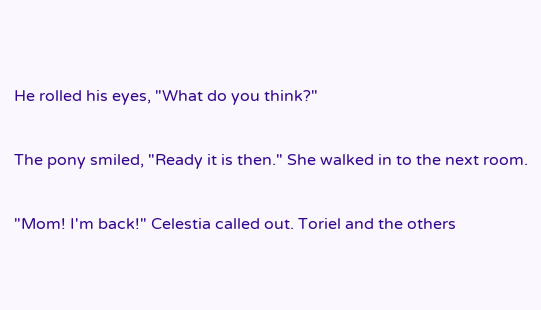He rolled his eyes, "What do you think?"

The pony smiled, "Ready it is then." She walked in to the next room.

"Mom! I'm back!" Celestia called out. Toriel and the others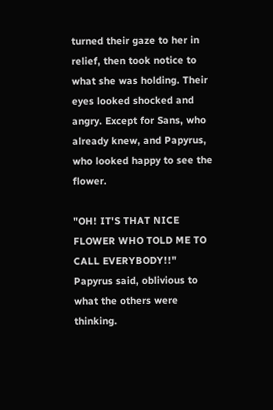turned their gaze to her in relief, then took notice to what she was holding. Their eyes looked shocked and angry. Except for Sans, who already knew, and Papyrus, who looked happy to see the flower.

"OH! IT'S THAT NICE FLOWER WHO TOLD ME TO CALL EVERYBODY!!" Papyrus said, oblivious to what the others were thinking.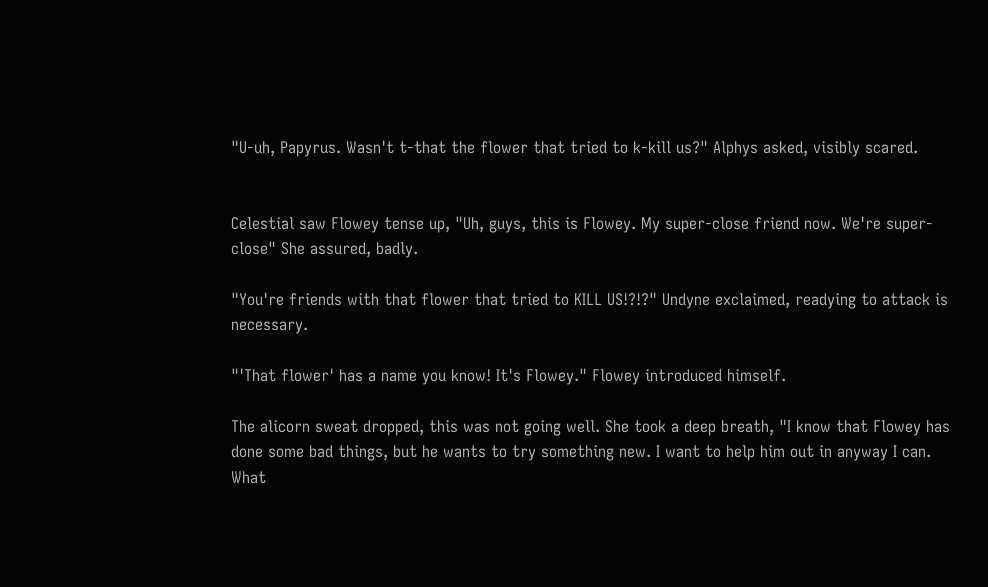"U-uh, Papyrus. Wasn't t-that the flower that tried to k-kill us?" Alphys asked, visibly scared.


Celestial saw Flowey tense up, "Uh, guys, this is Flowey. My super-close friend now. We're super-close" She assured, badly.

"You're friends with that flower that tried to KILL US!?!?" Undyne exclaimed, readying to attack is necessary.

"'That flower' has a name you know! It's Flowey." Flowey introduced himself.

The alicorn sweat dropped, this was not going well. She took a deep breath, "I know that Flowey has done some bad things, but he wants to try something new. I want to help him out in anyway I can. What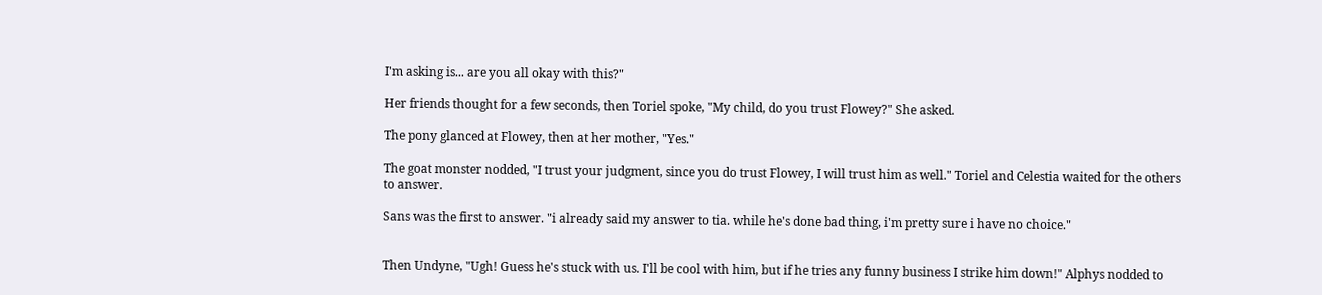I'm asking is... are you all okay with this?"

Her friends thought for a few seconds, then Toriel spoke, "My child, do you trust Flowey?" She asked.

The pony glanced at Flowey, then at her mother, "Yes."

The goat monster nodded, "I trust your judgment, since you do trust Flowey, I will trust him as well." Toriel and Celestia waited for the others to answer.

Sans was the first to answer. "i already said my answer to tia. while he's done bad thing, i'm pretty sure i have no choice."


Then Undyne, "Ugh! Guess he's stuck with us. I'll be cool with him, but if he tries any funny business I strike him down!" Alphys nodded to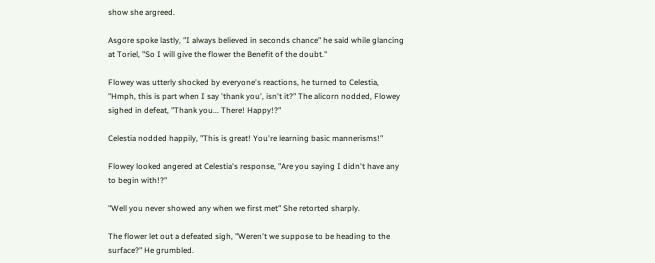show she argreed.

Asgore spoke lastly, "I always believed in seconds chance" he said while glancing at Toriel, "So I will give the flower the Benefit of the doubt."

Flowey was utterly shocked by everyone's reactions, he turned to Celestia, "Hmph, this is part when I say 'thank you', isn't it?" The alicorn nodded, Flowey sighed in defeat, "Thank you... There! Happy!?"

Celestia nodded happily, "This is great! You're learning basic mannerisms!"

Flowey looked angered at Celestia's response, "Are you saying I didn't have any to begin with!?"

"Well you never showed any when we first met" She retorted sharply.

The flower let out a defeated sigh, "Weren't we suppose to be heading to the surface?" He grumbled.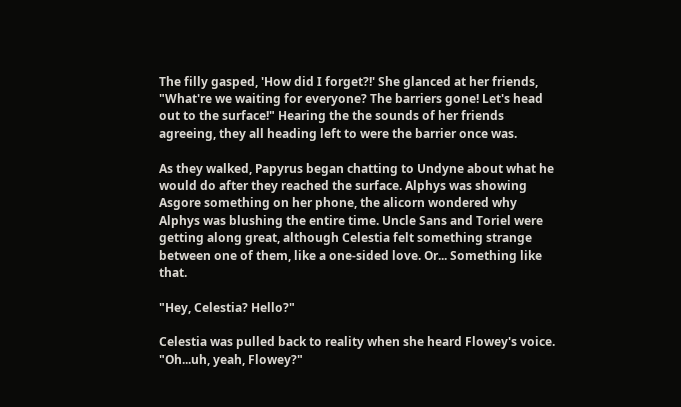The filly gasped, 'How did I forget?!' She glanced at her friends, "What're we waiting for everyone? The barriers gone! Let's head out to the surface!" Hearing the the sounds of her friends agreeing, they all heading left to were the barrier once was.

As they walked, Papyrus began chatting to Undyne about what he would do after they reached the surface. Alphys was showing Asgore something on her phone, the alicorn wondered why Alphys was blushing the entire time. Uncle Sans and Toriel were getting along great, although Celestia felt something strange between one of them, like a one-sided love. Or... Something like that.

"Hey, Celestia? Hello?"

Celestia was pulled back to reality when she heard Flowey's voice. "Oh...uh, yeah, Flowey?"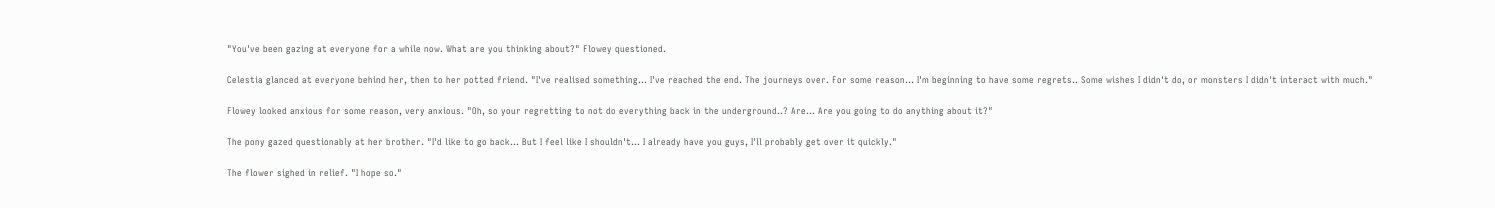"You've been gazing at everyone for a while now. What are you thinking about?" Flowey questioned.

Celestia glanced at everyone behind her, then to her potted friend. "I've realised something... I've reached the end. The journeys over. For some reason... I'm beginning to have some regrets.. Some wishes I didn't do, or monsters I didn't interact with much."

Flowey looked anxious for some reason, very anxious. "Oh, so your regretting to not do everything back in the underground..? Are... Are you going to do anything about it?"

The pony gazed questionably at her brother. "I'd like to go back... But I feel like I shouldn't... I already have you guys, I'll probably get over it quickly."

The flower sighed in relief. "I hope so."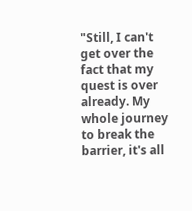"Still, I can't get over the fact that my quest is over already. My whole journey to break the barrier, it's all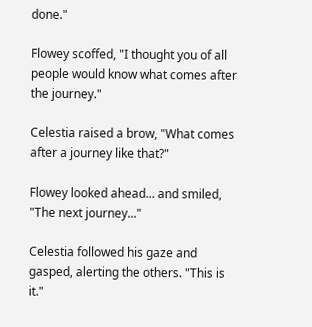done."

Flowey scoffed, "I thought you of all people would know what comes after the journey."

Celestia raised a brow, "What comes after a journey like that?"

Flowey looked ahead... and smiled, "The next journey..."

Celestia followed his gaze and gasped, alerting the others. "This is it."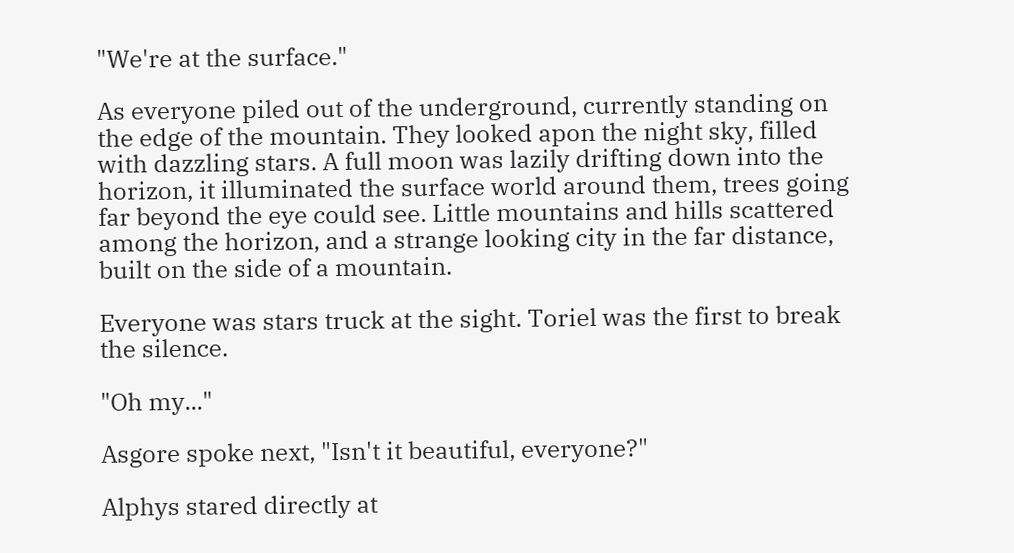"We're at the surface."

As everyone piled out of the underground, currently standing on the edge of the mountain. They looked apon the night sky, filled with dazzling stars. A full moon was lazily drifting down into the horizon, it illuminated the surface world around them, trees going far beyond the eye could see. Little mountains and hills scattered among the horizon, and a strange looking city in the far distance, built on the side of a mountain.

Everyone was stars truck at the sight. Toriel was the first to break the silence.

"Oh my..."

Asgore spoke next, "Isn't it beautiful, everyone?"

Alphys stared directly at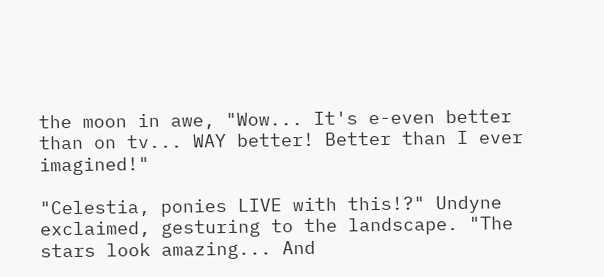the moon in awe, "Wow... It's e-even better than on tv... WAY better! Better than I ever imagined!"

"Celestia, ponies LIVE with this!?" Undyne exclaimed, gesturing to the landscape. "The stars look amazing... And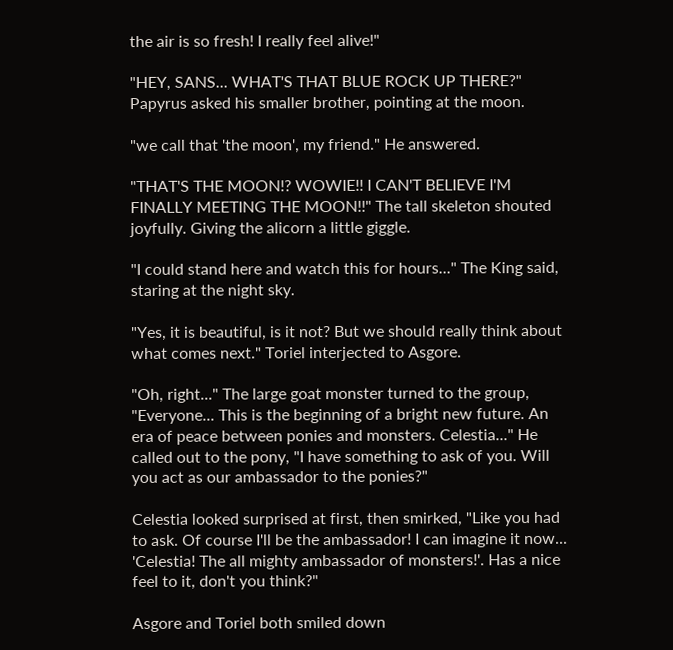the air is so fresh! I really feel alive!"

"HEY, SANS... WHAT'S THAT BLUE ROCK UP THERE?" Papyrus asked his smaller brother, pointing at the moon.

"we call that 'the moon', my friend." He answered.

"THAT'S THE MOON!? WOWIE!! I CAN'T BELIEVE I'M FINALLY MEETING THE MOON!!" The tall skeleton shouted joyfully. Giving the alicorn a little giggle.

"I could stand here and watch this for hours..." The King said, staring at the night sky.

"Yes, it is beautiful, is it not? But we should really think about what comes next." Toriel interjected to Asgore.

"Oh, right..." The large goat monster turned to the group, "Everyone... This is the beginning of a bright new future. An era of peace between ponies and monsters. Celestia..." He called out to the pony, "I have something to ask of you. Will you act as our ambassador to the ponies?"

Celestia looked surprised at first, then smirked, "Like you had to ask. Of course I'll be the ambassador! I can imagine it now... 'Celestia! The all mighty ambassador of monsters!'. Has a nice feel to it, don't you think?"

Asgore and Toriel both smiled down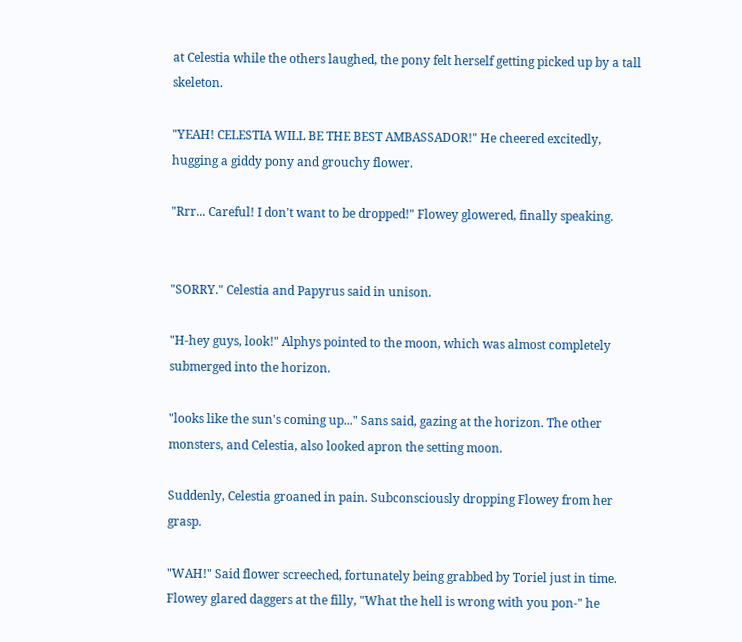at Celestia while the others laughed, the pony felt herself getting picked up by a tall skeleton.

"YEAH! CELESTIA WILL BE THE BEST AMBASSADOR!" He cheered excitedly, hugging a giddy pony and grouchy flower.

"Rrr... Careful! I don't want to be dropped!" Flowey glowered, finally speaking.


"SORRY." Celestia and Papyrus said in unison.

"H-hey guys, look!" Alphys pointed to the moon, which was almost completely submerged into the horizon.

"looks like the sun's coming up..." Sans said, gazing at the horizon. The other monsters, and Celestia, also looked apron the setting moon.

Suddenly, Celestia groaned in pain. Subconsciously dropping Flowey from her grasp.

"WAH!" Said flower screeched, fortunately being grabbed by Toriel just in time. Flowey glared daggers at the filly, "What the hell is wrong with you pon-" he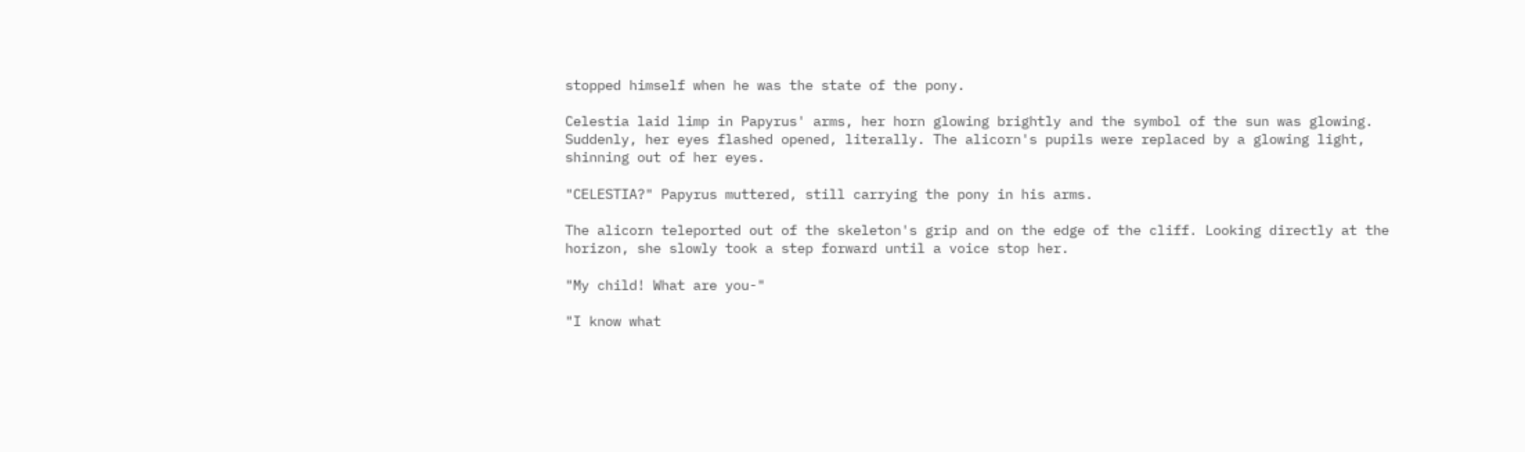stopped himself when he was the state of the pony.

Celestia laid limp in Papyrus' arms, her horn glowing brightly and the symbol of the sun was glowing. Suddenly, her eyes flashed opened, literally. The alicorn's pupils were replaced by a glowing light, shinning out of her eyes.

"CELESTIA?" Papyrus muttered, still carrying the pony in his arms.

The alicorn teleported out of the skeleton's grip and on the edge of the cliff. Looking directly at the horizon, she slowly took a step forward until a voice stop her.

"My child! What are you-"

"I know what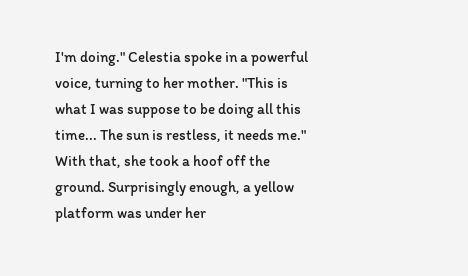I'm doing." Celestia spoke in a powerful voice, turning to her mother. "This is what I was suppose to be doing all this time... The sun is restless, it needs me." With that, she took a hoof off the ground. Surprisingly enough, a yellow platform was under her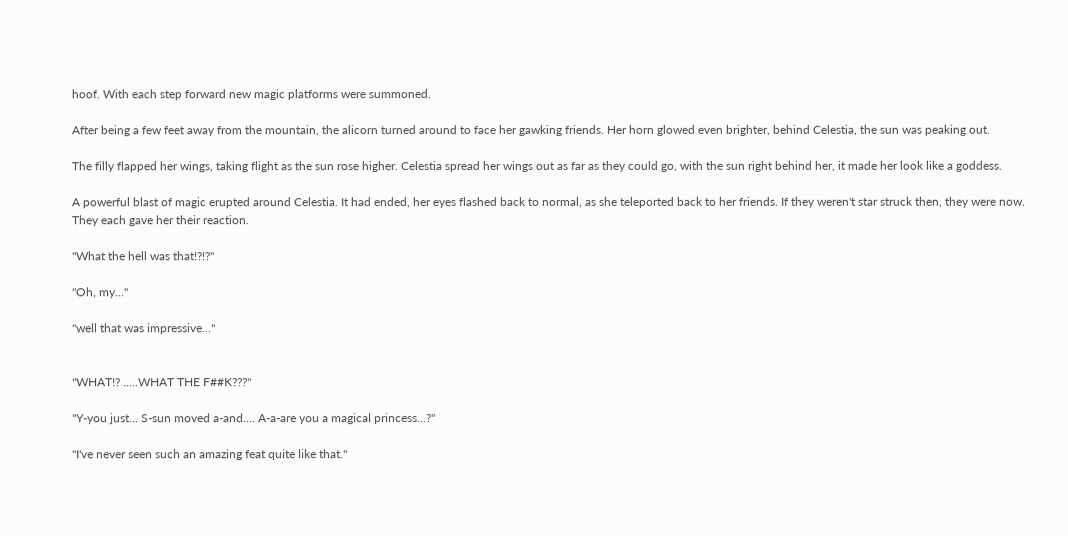hoof. With each step forward new magic platforms were summoned.

After being a few feet away from the mountain, the alicorn turned around to face her gawking friends. Her horn glowed even brighter, behind Celestia, the sun was peaking out.

The filly flapped her wings, taking flight as the sun rose higher. Celestia spread her wings out as far as they could go, with the sun right behind her, it made her look like a goddess.

A powerful blast of magic erupted around Celestia. It had ended, her eyes flashed back to normal, as she teleported back to her friends. If they weren't star struck then, they were now. They each gave her their reaction.

"What the hell was that!?!?"

"Oh, my..."

"well that was impressive..."


"WHAT!? .....WHAT THE F##K???"

"Y-you just... S-sun moved a-and.... A-a-are you a magical princess...?"

"I've never seen such an amazing feat quite like that."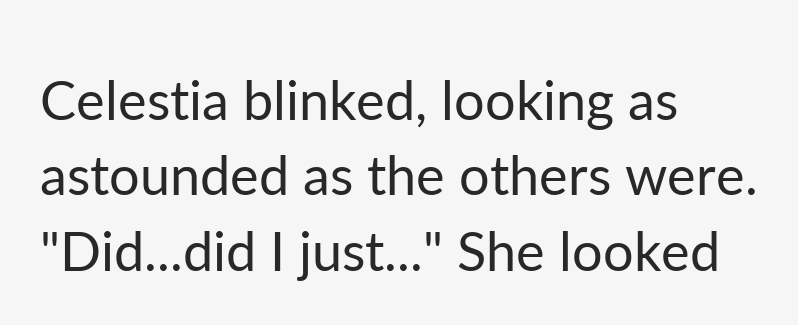Celestia blinked, looking as astounded as the others were. "Did...did I just..." She looked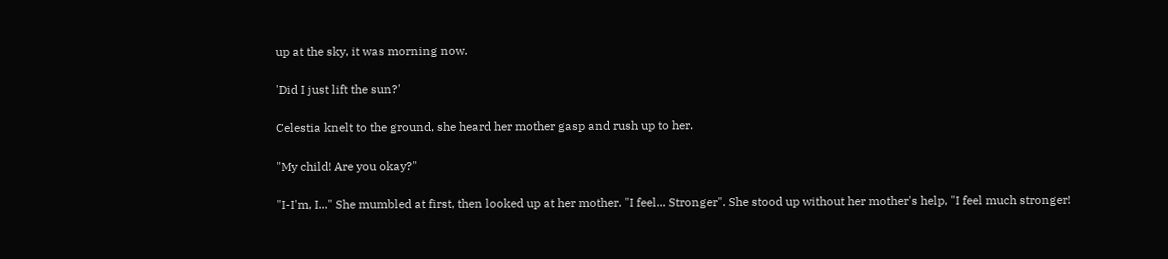up at the sky, it was morning now.

'Did I just lift the sun?'

Celestia knelt to the ground, she heard her mother gasp and rush up to her.

"My child! Are you okay?"

"I-I'm, I..." She mumbled at first, then looked up at her mother. "I feel... Stronger". She stood up without her mother's help, "I feel much stronger!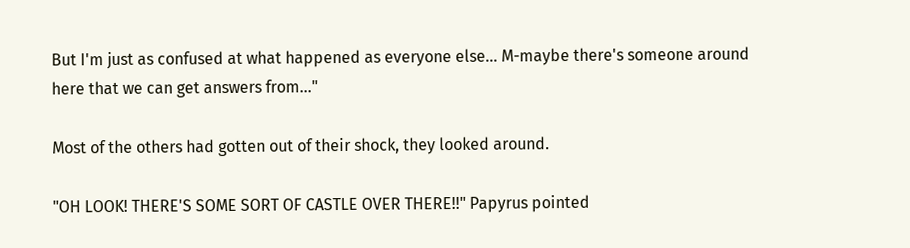But I'm just as confused at what happened as everyone else... M-maybe there's someone around here that we can get answers from..."

Most of the others had gotten out of their shock, they looked around.

"OH LOOK! THERE'S SOME SORT OF CASTLE OVER THERE!!" Papyrus pointed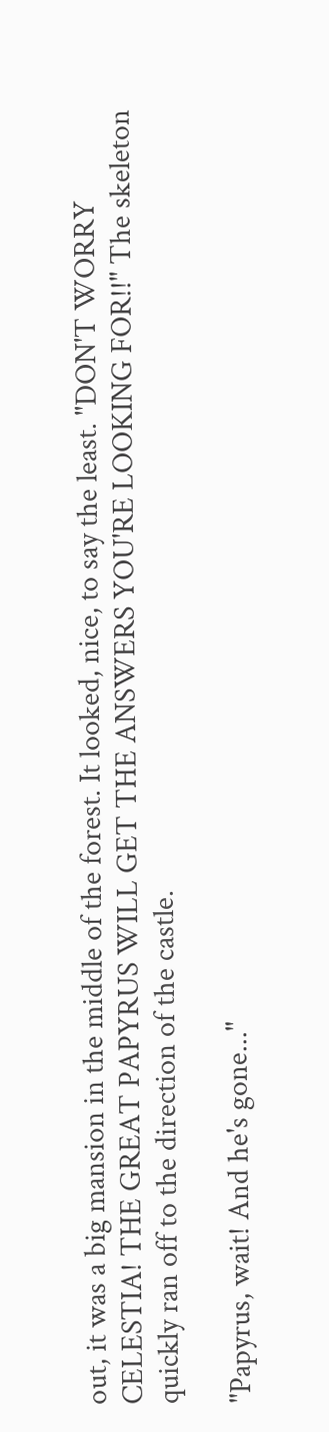out, it was a big mansion in the middle of the forest. It looked, nice, to say the least. "DON'T WORRY CELESTIA! THE GREAT PAPYRUS WILL GET THE ANSWERS YOU'RE LOOKING FOR!!" The skeleton quickly ran off to the direction of the castle.

"Papyrus, wait! And he's gone..."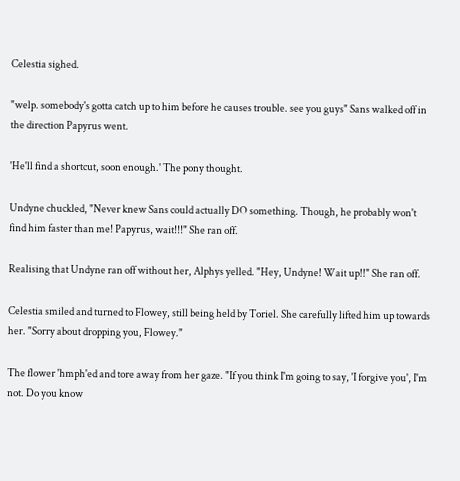Celestia sighed.

"welp. somebody's gotta catch up to him before he causes trouble. see you guys" Sans walked off in the direction Papyrus went.

'He'll find a shortcut, soon enough.' The pony thought.

Undyne chuckled, "Never knew Sans could actually DO something. Though, he probably won't find him faster than me! Papyrus, wait!!!" She ran off.

Realising that Undyne ran off without her, Alphys yelled. "Hey, Undyne! Wait up!!" She ran off.

Celestia smiled and turned to Flowey, still being held by Toriel. She carefully lifted him up towards her. "Sorry about dropping you, Flowey."

The flower 'hmph'ed and tore away from her gaze. "If you think I'm going to say, 'I forgive you', I'm not. Do you know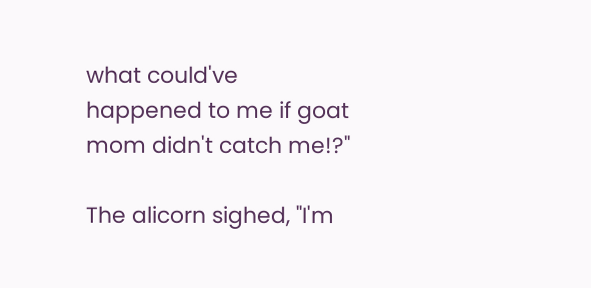what could've happened to me if goat mom didn't catch me!?"

The alicorn sighed, "I'm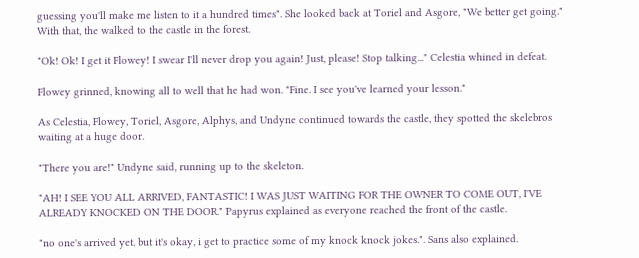guessing you'll make me listen to it a hundred times". She looked back at Toriel and Asgore, "We better get going." With that, the walked to the castle in the forest.

"Ok! Ok! I get it Flowey! I swear I'll never drop you again! Just, please! Stop talking..." Celestia whined in defeat.

Flowey grinned, knowing all to well that he had won. "Fine. I see you've learned your lesson."

As Celestia, Flowey, Toriel, Asgore, Alphys, and Undyne continued towards the castle, they spotted the skelebros waiting at a huge door.

"There you are!" Undyne said, running up to the skeleton.

"AH! I SEE YOU ALL ARRIVED, FANTASTIC! I WAS JUST WAITING FOR THE OWNER TO COME OUT, I'VE ALREADY KNOCKED ON THE DOOR." Papyrus explained as everyone reached the front of the castle.

"no one's arrived yet. but it's okay, i get to practice some of my knock knock jokes.". Sans also explained.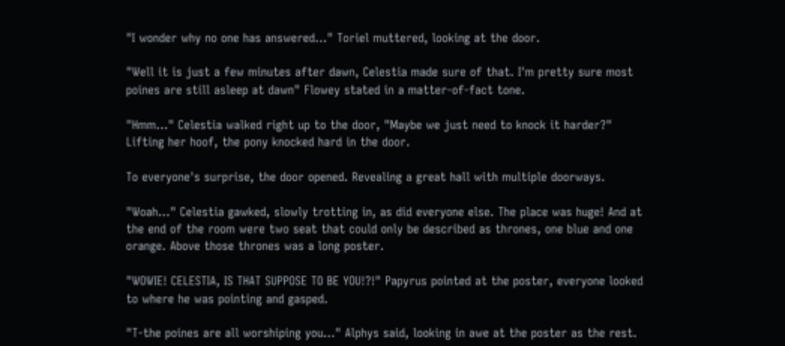"I wonder why no one has answered..." Toriel muttered, looking at the door.

"Well it is just a few minutes after dawn, Celestia made sure of that. I'm pretty sure most poines are still asleep at dawn" Flowey stated in a matter-of-fact tone.

"Hmm..." Celestia walked right up to the door, "Maybe we just need to knock it harder?" Lifting her hoof, the pony knocked hard in the door.

To everyone's surprise, the door opened. Revealing a great hall with multiple doorways.

"Woah..." Celestia gawked, slowly trotting in, as did everyone else. The place was huge! And at the end of the room were two seat that could only be described as thrones, one blue and one orange. Above those thrones was a long poster.

"WOWIE! CELESTIA, IS THAT SUPPOSE TO BE YOU!?!" Papyrus pointed at the poster, everyone looked to where he was pointing and gasped.

"T-the poines are all worshiping you..." Alphys said, looking in awe at the poster as the rest.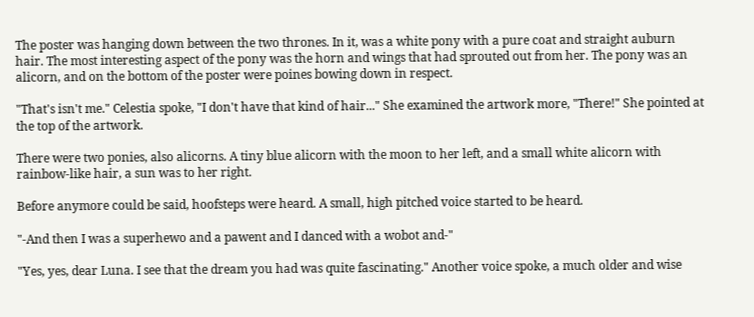The poster was hanging down between the two thrones. In it, was a white pony with a pure coat and straight auburn hair. The most interesting aspect of the pony was the horn and wings that had sprouted out from her. The pony was an alicorn, and on the bottom of the poster were poines bowing down in respect.

"That's isn't me." Celestia spoke, "I don't have that kind of hair..." She examined the artwork more, "There!" She pointed at the top of the artwork.

There were two ponies, also alicorns. A tiny blue alicorn with the moon to her left, and a small white alicorn with rainbow-like hair, a sun was to her right.

Before anymore could be said, hoofsteps were heard. A small, high pitched voice started to be heard.

"-And then I was a superhewo and a pawent and I danced with a wobot and-"

"Yes, yes, dear Luna. I see that the dream you had was quite fascinating." Another voice spoke, a much older and wise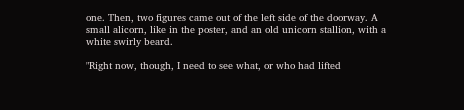one. Then, two figures came out of the left side of the doorway. A small alicorn, like in the poster, and an old unicorn stallion, with a white swirly beard.

"Right now, though, I need to see what, or who had lifted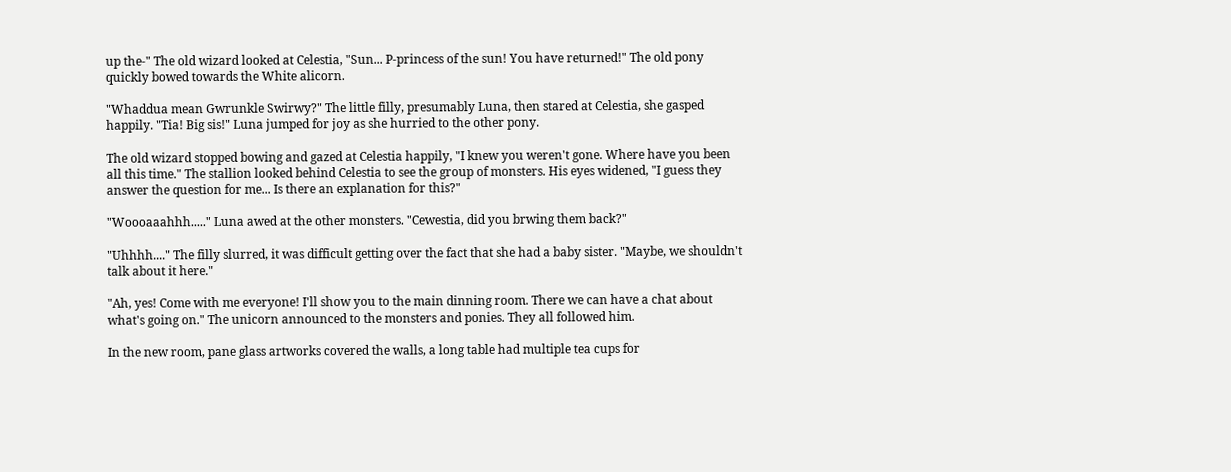up the-" The old wizard looked at Celestia, "Sun... P-princess of the sun! You have returned!" The old pony quickly bowed towards the White alicorn.

"Whaddua mean Gwrunkle Swirwy?" The little filly, presumably Luna, then stared at Celestia, she gasped happily. "Tia! Big sis!" Luna jumped for joy as she hurried to the other pony.

The old wizard stopped bowing and gazed at Celestia happily, "I knew you weren't gone. Where have you been all this time." The stallion looked behind Celestia to see the group of monsters. His eyes widened, "I guess they answer the question for me... Is there an explanation for this?"

"Woooaaahhh....." Luna awed at the other monsters. "Cewestia, did you brwing them back?"

"Uhhhh...." The filly slurred, it was difficult getting over the fact that she had a baby sister. "Maybe, we shouldn't talk about it here."

"Ah, yes! Come with me everyone! I'll show you to the main dinning room. There we can have a chat about what's going on." The unicorn announced to the monsters and ponies. They all followed him.

In the new room, pane glass artworks covered the walls, a long table had multiple tea cups for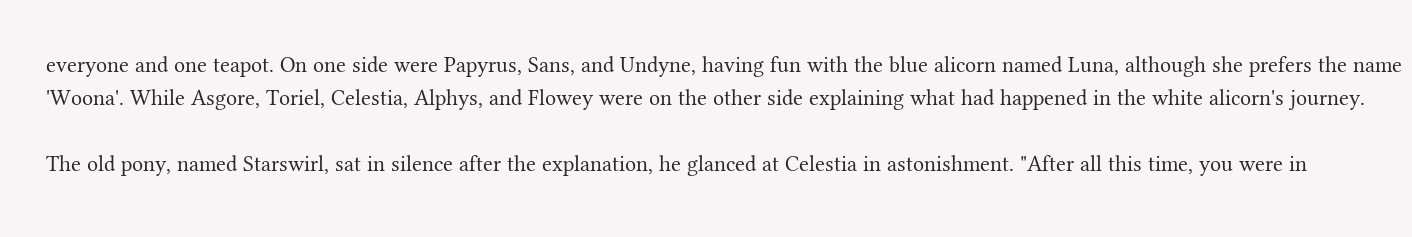everyone and one teapot. On one side were Papyrus, Sans, and Undyne, having fun with the blue alicorn named Luna, although she prefers the name 'Woona'. While Asgore, Toriel, Celestia, Alphys, and Flowey were on the other side explaining what had happened in the white alicorn's journey.

The old pony, named Starswirl, sat in silence after the explanation, he glanced at Celestia in astonishment. "After all this time, you were in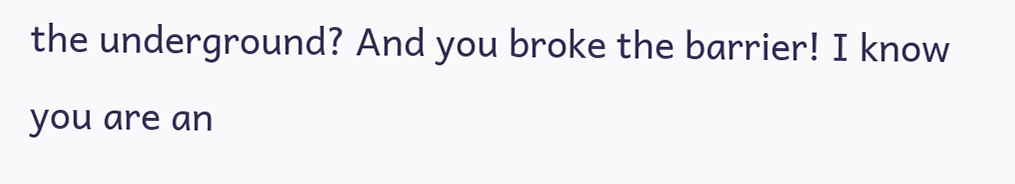the underground? And you broke the barrier! I know you are an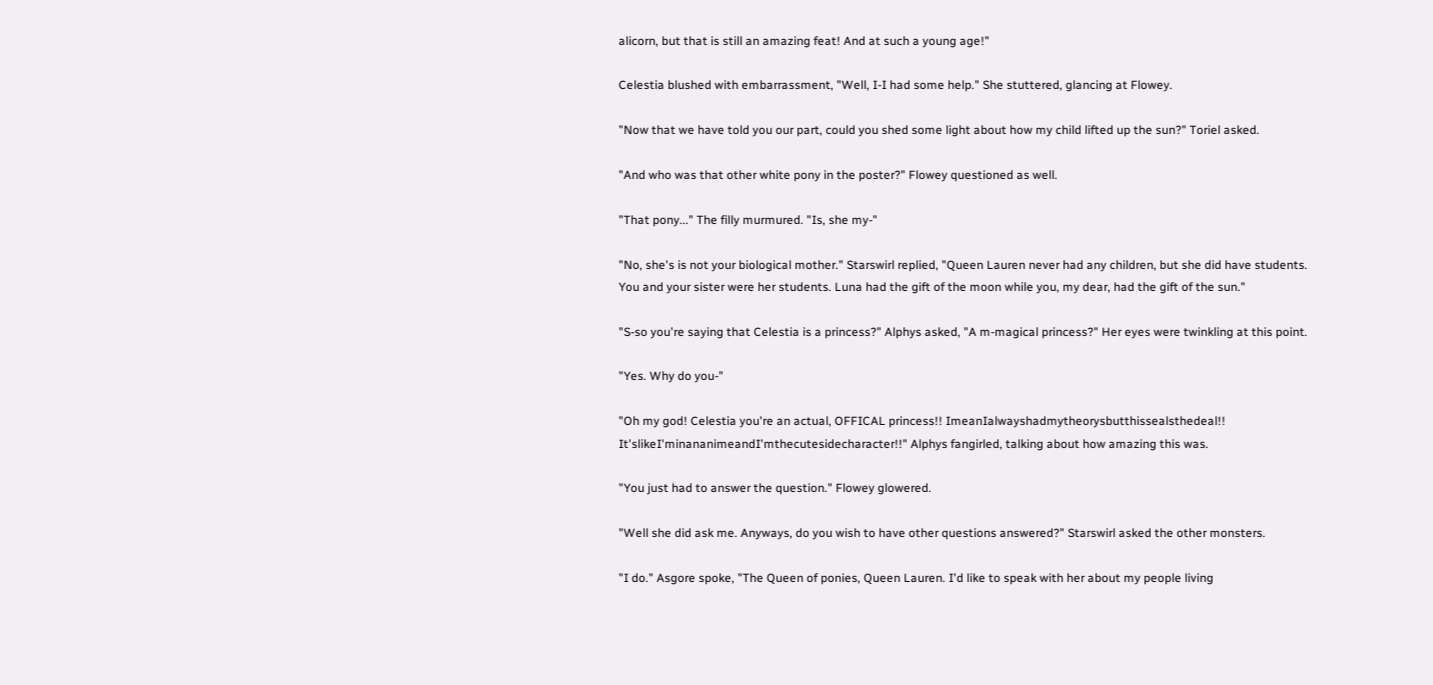alicorn, but that is still an amazing feat! And at such a young age!"

Celestia blushed with embarrassment, "Well, I-I had some help." She stuttered, glancing at Flowey.

"Now that we have told you our part, could you shed some light about how my child lifted up the sun?" Toriel asked.

"And who was that other white pony in the poster?" Flowey questioned as well.

"That pony..." The filly murmured. "Is, she my-"

"No, she's is not your biological mother." Starswirl replied, "Queen Lauren never had any children, but she did have students. You and your sister were her students. Luna had the gift of the moon while you, my dear, had the gift of the sun."

"S-so you're saying that Celestia is a princess?" Alphys asked, "A m-magical princess?" Her eyes were twinkling at this point.

"Yes. Why do you-"

"Oh my god! Celestia you're an actual, OFFICAL princess!! ImeanIalwayshadmytheorysbutthissealsthedeal!! It'slikeI'minananimeandI'mthecutesidecharacter!!" Alphys fangirled, talking about how amazing this was.

"You just had to answer the question." Flowey glowered.

"Well she did ask me. Anyways, do you wish to have other questions answered?" Starswirl asked the other monsters.

"I do." Asgore spoke, "The Queen of ponies, Queen Lauren. I'd like to speak with her about my people living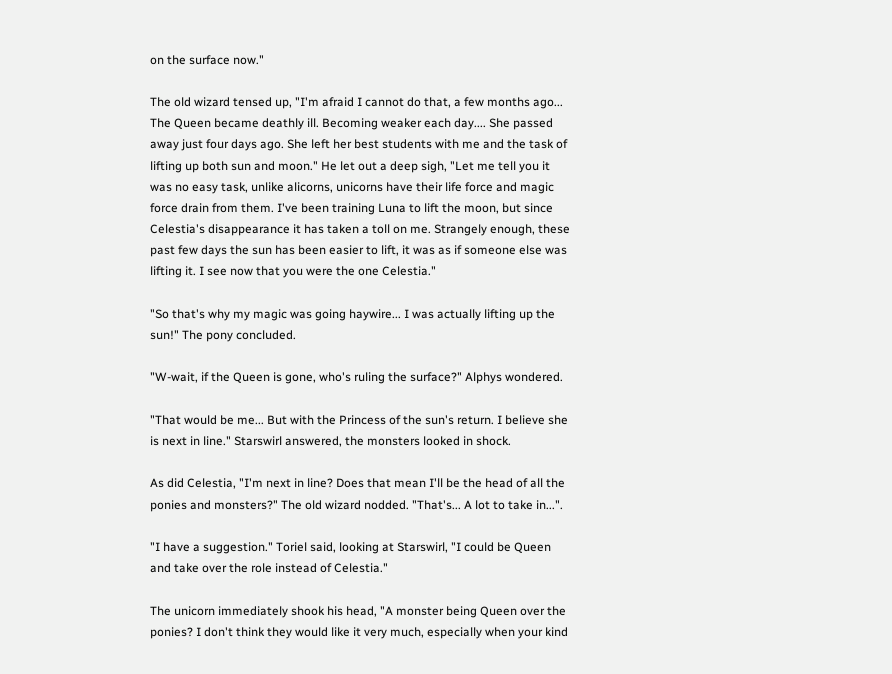on the surface now."

The old wizard tensed up, "I'm afraid I cannot do that, a few months ago... The Queen became deathly ill. Becoming weaker each day.... She passed away just four days ago. She left her best students with me and the task of lifting up both sun and moon." He let out a deep sigh, "Let me tell you it was no easy task, unlike alicorns, unicorns have their life force and magic force drain from them. I've been training Luna to lift the moon, but since Celestia's disappearance it has taken a toll on me. Strangely enough, these past few days the sun has been easier to lift, it was as if someone else was lifting it. I see now that you were the one Celestia."

"So that's why my magic was going haywire... I was actually lifting up the sun!" The pony concluded.

"W-wait, if the Queen is gone, who's ruling the surface?" Alphys wondered.

"That would be me... But with the Princess of the sun's return. I believe she is next in line." Starswirl answered, the monsters looked in shock.

As did Celestia, "I'm next in line? Does that mean I'll be the head of all the ponies and monsters?" The old wizard nodded. "That's... A lot to take in...".

"I have a suggestion." Toriel said, looking at Starswirl, "I could be Queen and take over the role instead of Celestia."

The unicorn immediately shook his head, "A monster being Queen over the ponies? I don't think they would like it very much, especially when your kind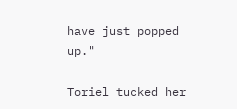have just popped up."

Toriel tucked her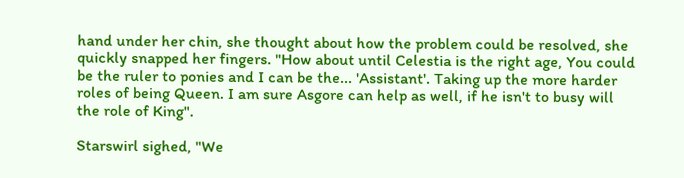hand under her chin, she thought about how the problem could be resolved, she quickly snapped her fingers. "How about until Celestia is the right age, You could be the ruler to ponies and I can be the... 'Assistant'. Taking up the more harder roles of being Queen. I am sure Asgore can help as well, if he isn't to busy will the role of King".

Starswirl sighed, "We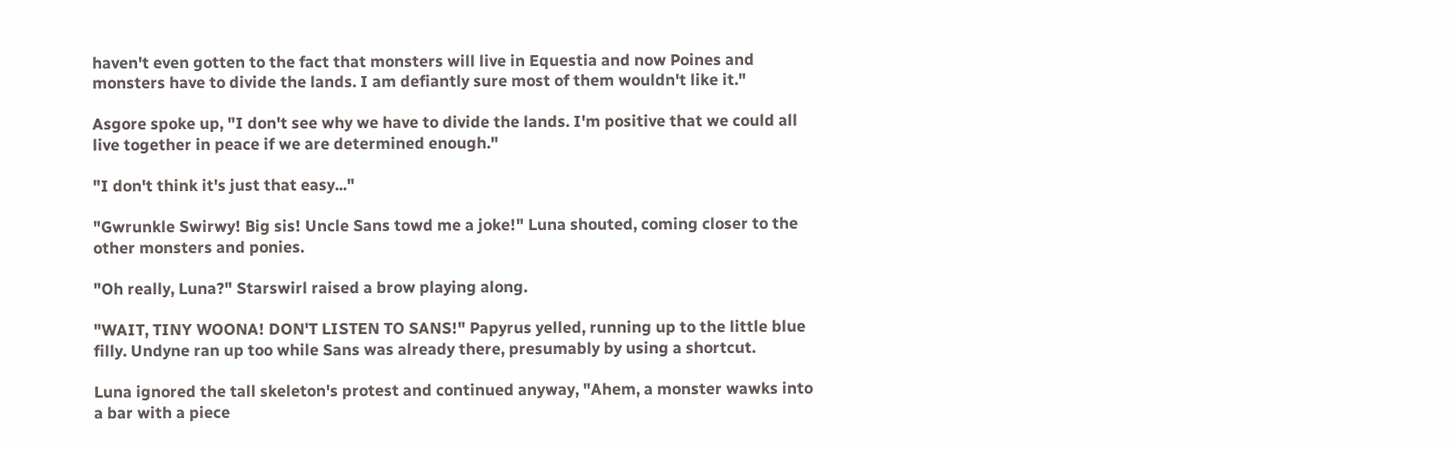haven't even gotten to the fact that monsters will live in Equestia and now Poines and monsters have to divide the lands. I am defiantly sure most of them wouldn't like it."

Asgore spoke up, "I don't see why we have to divide the lands. I'm positive that we could all live together in peace if we are determined enough."

"I don't think it's just that easy..."

"Gwrunkle Swirwy! Big sis! Uncle Sans towd me a joke!" Luna shouted, coming closer to the other monsters and ponies.

"Oh really, Luna?" Starswirl raised a brow playing along.

"WAIT, TINY WOONA! DON'T LISTEN TO SANS!" Papyrus yelled, running up to the little blue filly. Undyne ran up too while Sans was already there, presumably by using a shortcut.

Luna ignored the tall skeleton's protest and continued anyway, "Ahem, a monster wawks into a bar with a piece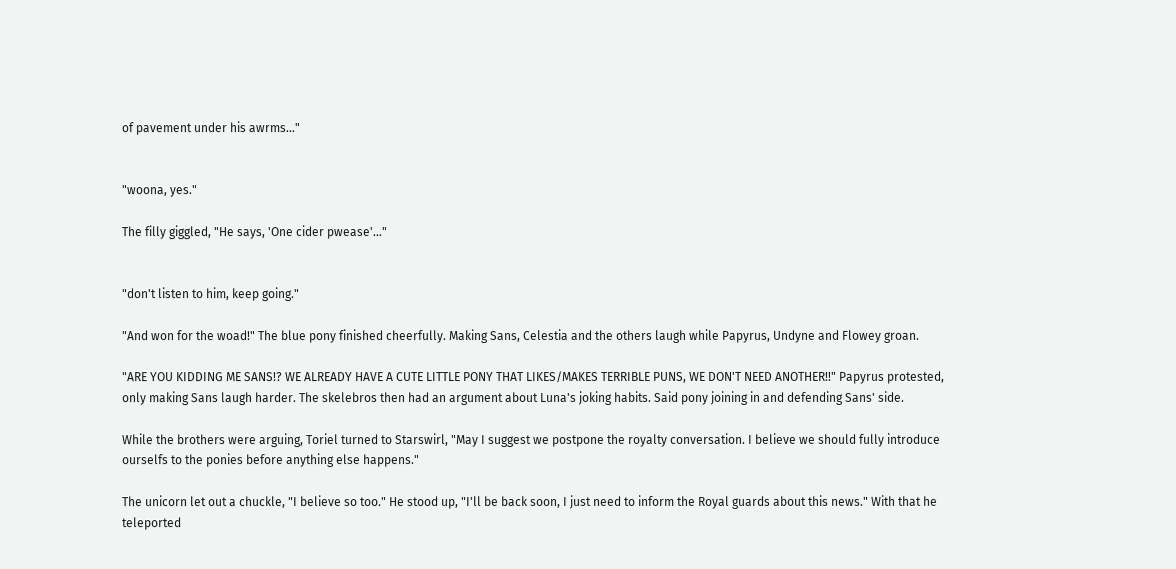of pavement under his awrms..."


"woona, yes."

The filly giggled, "He says, 'One cider pwease'..."


"don't listen to him, keep going."

"And won for the woad!" The blue pony finished cheerfully. Making Sans, Celestia and the others laugh while Papyrus, Undyne and Flowey groan.

"ARE YOU KIDDING ME SANS!? WE ALREADY HAVE A CUTE LITTLE PONY THAT LIKES/MAKES TERRIBLE PUNS, WE DON'T NEED ANOTHER!!" Papyrus protested, only making Sans laugh harder. The skelebros then had an argument about Luna's joking habits. Said pony joining in and defending Sans' side.

While the brothers were arguing, Toriel turned to Starswirl, "May I suggest we postpone the royalty conversation. I believe we should fully introduce ourselfs to the ponies before anything else happens."

The unicorn let out a chuckle, "I believe so too." He stood up, "I'll be back soon, I just need to inform the Royal guards about this news." With that he teleported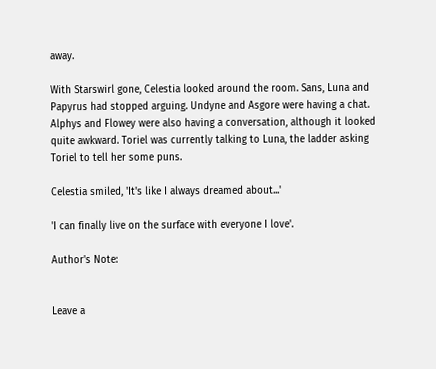away.

With Starswirl gone, Celestia looked around the room. Sans, Luna and Papyrus had stopped arguing. Undyne and Asgore were having a chat. Alphys and Flowey were also having a conversation, although it looked quite awkward. Toriel was currently talking to Luna, the ladder asking Toriel to tell her some puns.

Celestia smiled, 'It's like I always dreamed about...'

'I can finally live on the surface with everyone I love'.

Author's Note:


Leave a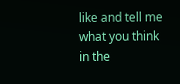like and tell me what you think in the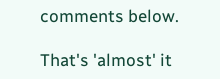comments below.

That's 'almost' it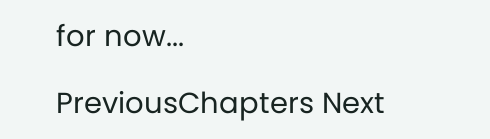for now...

PreviousChapters Next